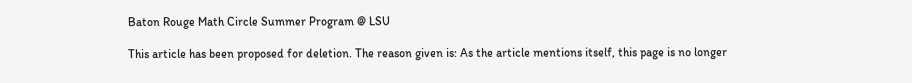Baton Rouge Math Circle Summer Program @ LSU

This article has been proposed for deletion. The reason given is: As the article mentions itself, this page is no longer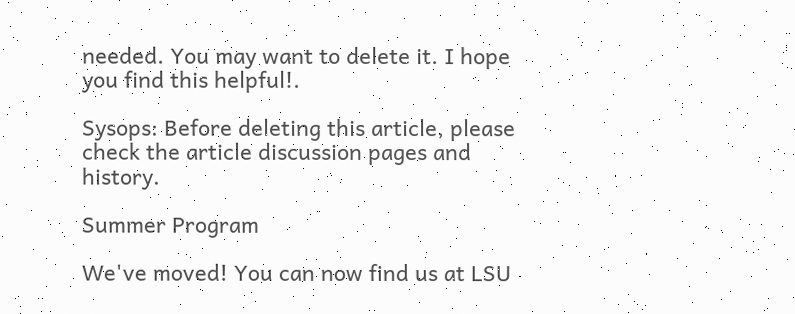needed. You may want to delete it. I hope you find this helpful!.

Sysops: Before deleting this article, please check the article discussion pages and history.

Summer Program

We've moved! You can now find us at LSU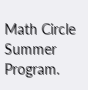Math Circle Summer Program.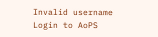Invalid username
Login to AoPS